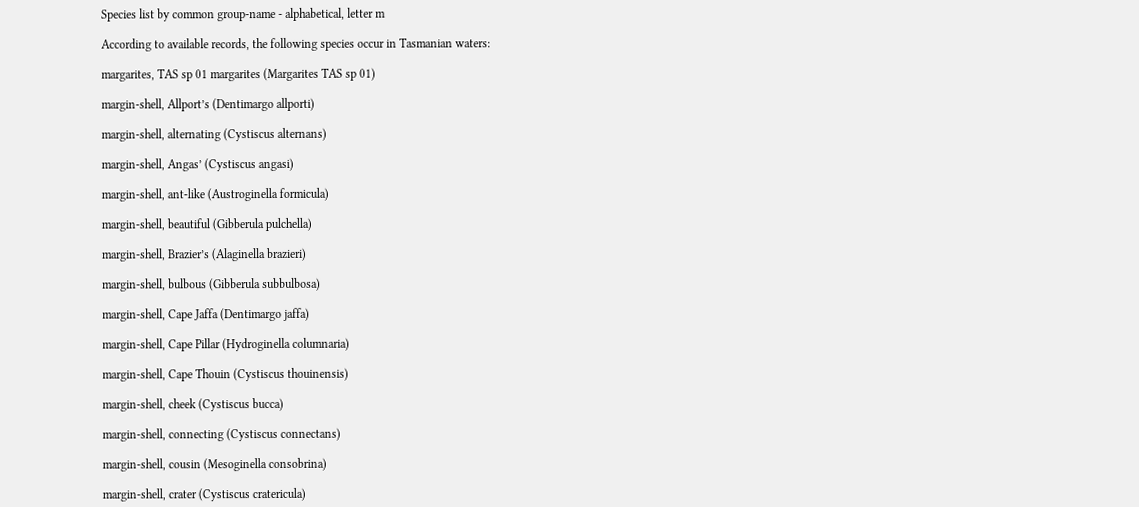Species list by common group-name - alphabetical, letter m

According to available records, the following species occur in Tasmanian waters:

margarites, TAS sp 01 margarites (Margarites TAS sp 01)

margin-shell, Allport’s (Dentimargo allporti)

margin-shell, alternating (Cystiscus alternans)

margin-shell, Angas’ (Cystiscus angasi)

margin-shell, ant-like (Austroginella formicula)

margin-shell, beautiful (Gibberula pulchella)

margin-shell, Brazier’s (Alaginella brazieri)

margin-shell, bulbous (Gibberula subbulbosa)

margin-shell, Cape Jaffa (Dentimargo jaffa)

margin-shell, Cape Pillar (Hydroginella columnaria)

margin-shell, Cape Thouin (Cystiscus thouinensis)

margin-shell, cheek (Cystiscus bucca)

margin-shell, connecting (Cystiscus connectans)

margin-shell, cousin (Mesoginella consobrina)

margin-shell, crater (Cystiscus cratericula)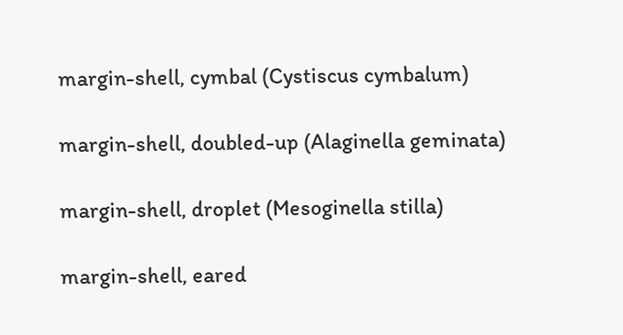margin-shell, cymbal (Cystiscus cymbalum)

margin-shell, doubled-up (Alaginella geminata)

margin-shell, droplet (Mesoginella stilla)

margin-shell, eared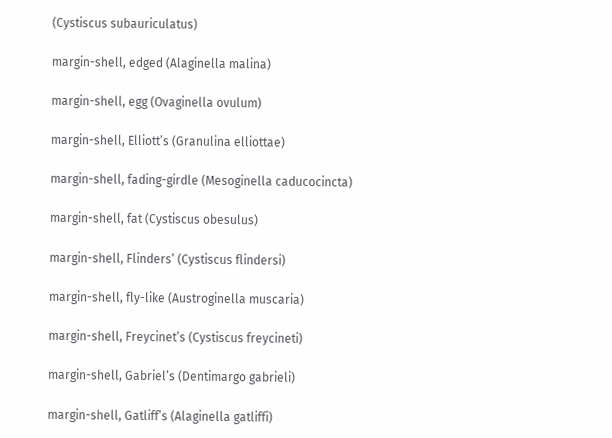(Cystiscus subauriculatus)

margin-shell, edged (Alaginella malina)

margin-shell, egg (Ovaginella ovulum)

margin-shell, Elliott’s (Granulina elliottae)

margin-shell, fading-girdle (Mesoginella caducocincta)

margin-shell, fat (Cystiscus obesulus)

margin-shell, Flinders’ (Cystiscus flindersi)

margin-shell, fly-like (Austroginella muscaria)

margin-shell, Freycinet’s (Cystiscus freycineti)

margin-shell, Gabriel’s (Dentimargo gabrieli)

margin-shell, Gatliff’s (Alaginella gatliffi)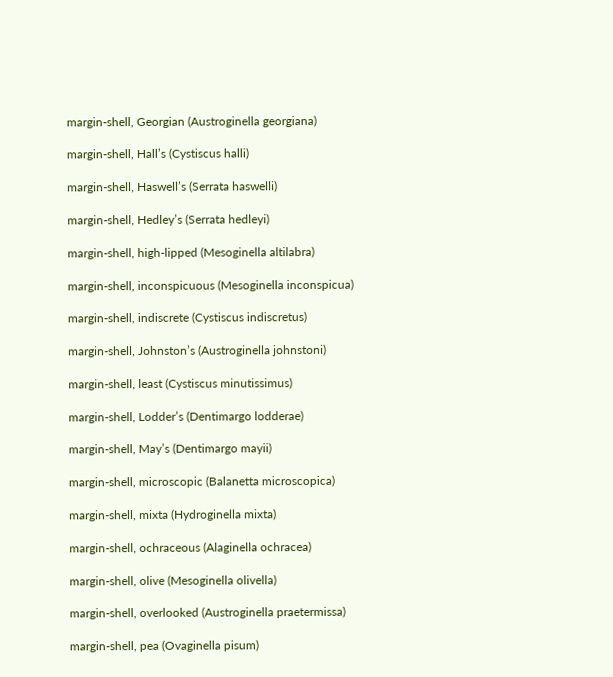margin-shell, Georgian (Austroginella georgiana)

margin-shell, Hall’s (Cystiscus halli)

margin-shell, Haswell’s (Serrata haswelli)

margin-shell, Hedley’s (Serrata hedleyi)

margin-shell, high-lipped (Mesoginella altilabra)

margin-shell, inconspicuous (Mesoginella inconspicua)

margin-shell, indiscrete (Cystiscus indiscretus)

margin-shell, Johnston’s (Austroginella johnstoni)

margin-shell, least (Cystiscus minutissimus)

margin-shell, Lodder’s (Dentimargo lodderae)

margin-shell, May’s (Dentimargo mayii)

margin-shell, microscopic (Balanetta microscopica)

margin-shell, mixta (Hydroginella mixta)

margin-shell, ochraceous (Alaginella ochracea)

margin-shell, olive (Mesoginella olivella)

margin-shell, overlooked (Austroginella praetermissa)

margin-shell, pea (Ovaginella pisum)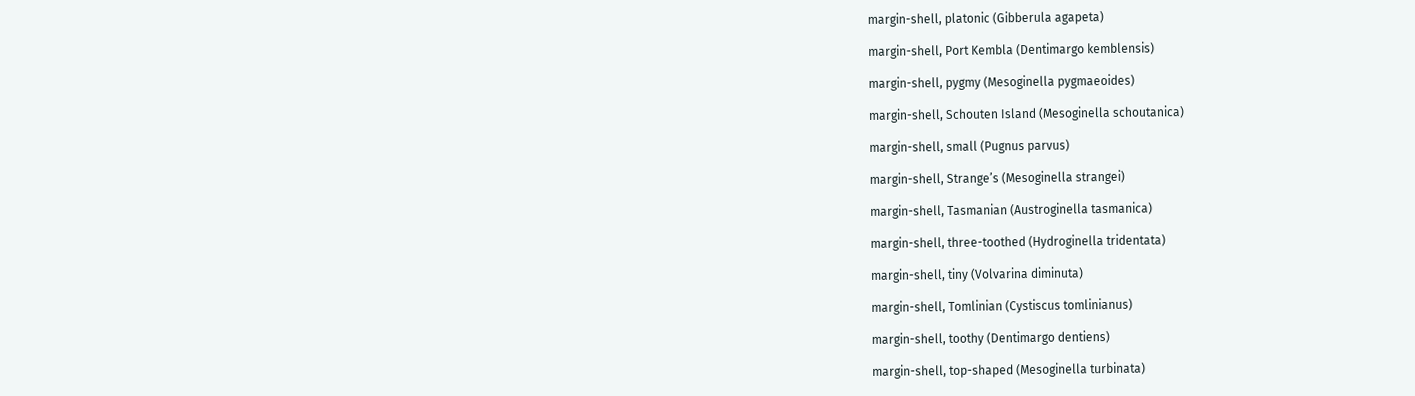margin-shell, platonic (Gibberula agapeta)

margin-shell, Port Kembla (Dentimargo kemblensis)

margin-shell, pygmy (Mesoginella pygmaeoides)

margin-shell, Schouten Island (Mesoginella schoutanica)

margin-shell, small (Pugnus parvus)

margin-shell, Strange’s (Mesoginella strangei)

margin-shell, Tasmanian (Austroginella tasmanica)

margin-shell, three-toothed (Hydroginella tridentata)

margin-shell, tiny (Volvarina diminuta)

margin-shell, Tomlinian (Cystiscus tomlinianus)

margin-shell, toothy (Dentimargo dentiens)

margin-shell, top-shaped (Mesoginella turbinata)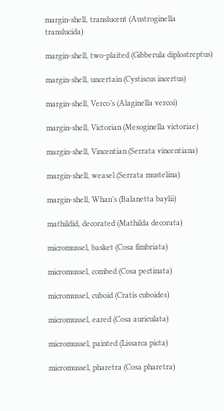margin-shell, translucent (Austroginella translucida)

margin-shell, two-plaited (Gibberula diplostreptus)

margin-shell, uncertain (Cystiscus incertus)

margin-shell, Verco’s (Alaginella vercoi)

margin-shell, Victorian (Mesoginella victoriae)

margin-shell, Vincentian (Serrata vincentiana)

margin-shell, weasel (Serrata mustelina)

margin-shell, Whan’s (Balanetta baylii)

mathildid, decorated (Mathilda decorata)

micromussel, basket (Cosa fimbriata)

micromussel, combed (Cosa pectinata)

micromussel, cuboid (Cratis cuboides)

micromussel, eared (Cosa auriculata)

micromussel, painted (Lissarca picta)

micromussel, pharetra (Cosa pharetra)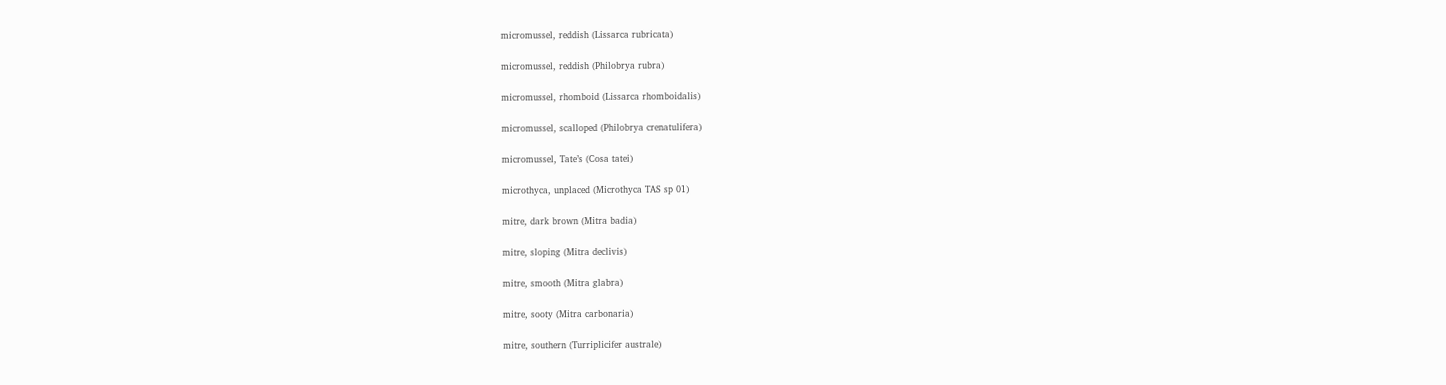micromussel, reddish (Lissarca rubricata)

micromussel, reddish (Philobrya rubra)

micromussel, rhomboid (Lissarca rhomboidalis)

micromussel, scalloped (Philobrya crenatulifera)

micromussel, Tate’s (Cosa tatei)

microthyca, unplaced (Microthyca TAS sp 01)

mitre, dark brown (Mitra badia)

mitre, sloping (Mitra declivis)

mitre, smooth (Mitra glabra)

mitre, sooty (Mitra carbonaria)

mitre, southern (Turriplicifer australe)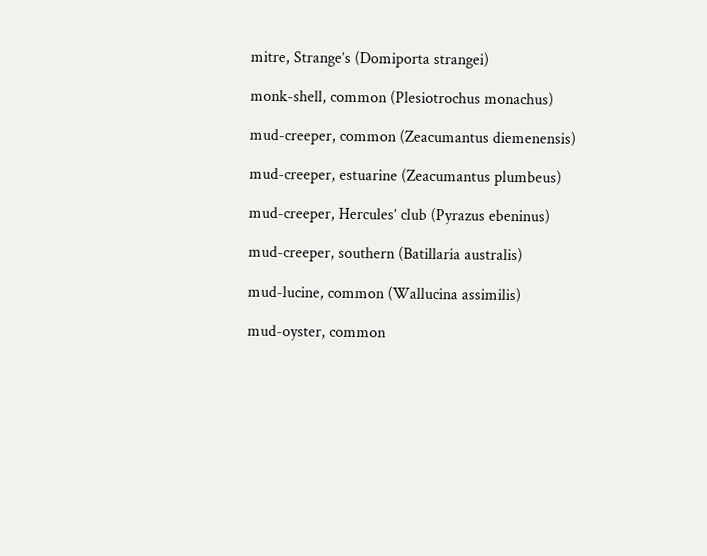mitre, Strange’s (Domiporta strangei)

monk-shell, common (Plesiotrochus monachus)

mud-creeper, common (Zeacumantus diemenensis)

mud-creeper, estuarine (Zeacumantus plumbeus)

mud-creeper, Hercules’ club (Pyrazus ebeninus)

mud-creeper, southern (Batillaria australis)

mud-lucine, common (Wallucina assimilis)

mud-oyster, common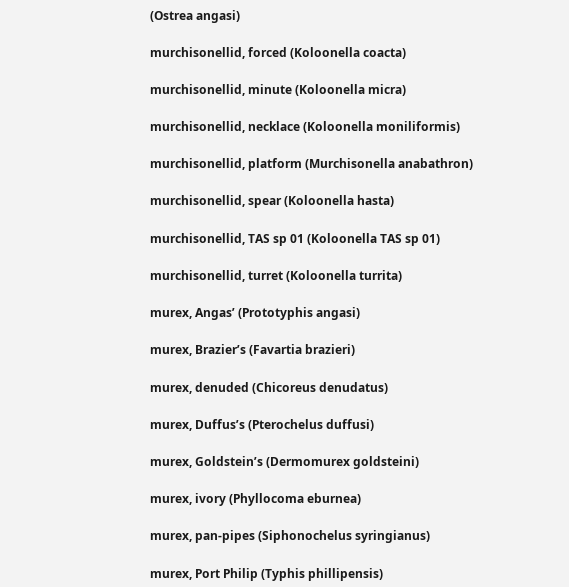(Ostrea angasi)

murchisonellid, forced (Koloonella coacta)

murchisonellid, minute (Koloonella micra)

murchisonellid, necklace (Koloonella moniliformis)

murchisonellid, platform (Murchisonella anabathron)

murchisonellid, spear (Koloonella hasta)

murchisonellid, TAS sp 01 (Koloonella TAS sp 01)

murchisonellid, turret (Koloonella turrita)

murex, Angas’ (Prototyphis angasi)

murex, Brazier’s (Favartia brazieri)

murex, denuded (Chicoreus denudatus)

murex, Duffus’s (Pterochelus duffusi)

murex, Goldstein’s (Dermomurex goldsteini)

murex, ivory (Phyllocoma eburnea)

murex, pan-pipes (Siphonochelus syringianus)

murex, Port Philip (Typhis phillipensis)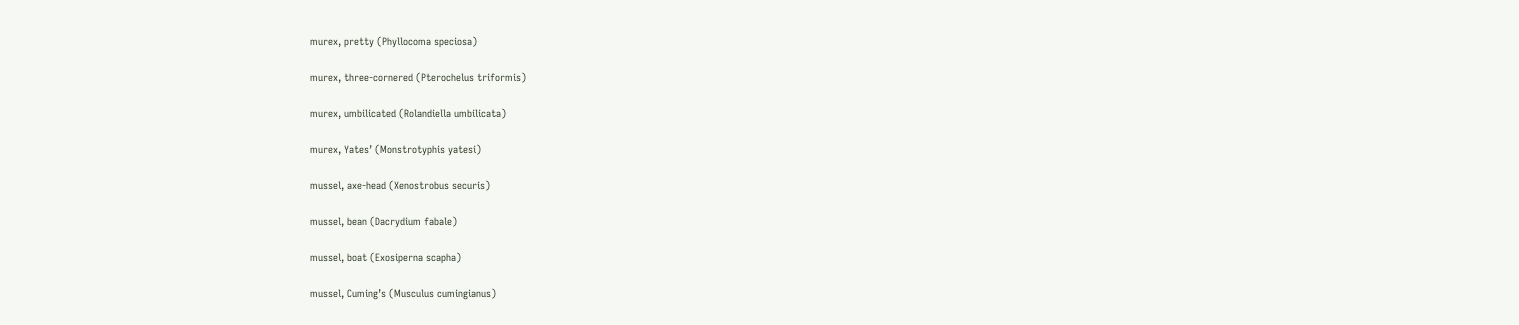murex, pretty (Phyllocoma speciosa)

murex, three-cornered (Pterochelus triformis)

murex, umbilicated (Rolandiella umbilicata)

murex, Yates’ (Monstrotyphis yatesi)

mussel, axe-head (Xenostrobus securis)

mussel, bean (Dacrydium fabale)

mussel, boat (Exosiperna scapha)

mussel, Cuming’s (Musculus cumingianus)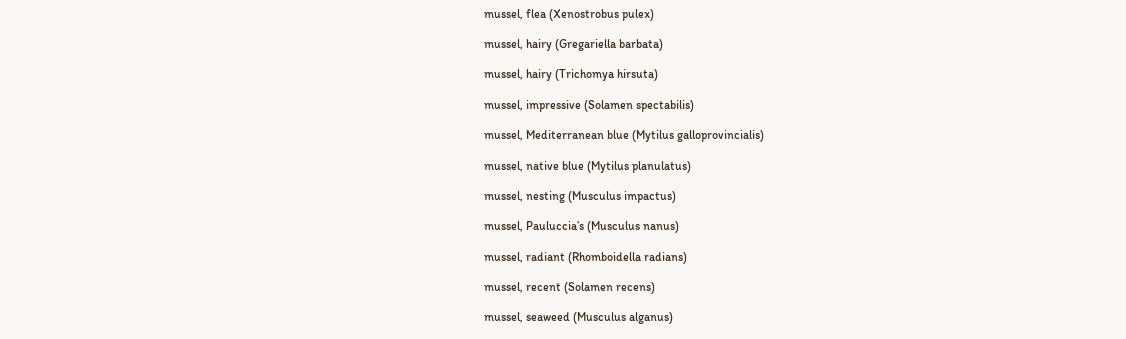mussel, flea (Xenostrobus pulex)

mussel, hairy (Gregariella barbata)

mussel, hairy (Trichomya hirsuta)

mussel, impressive (Solamen spectabilis)

mussel, Mediterranean blue (Mytilus galloprovincialis)

mussel, native blue (Mytilus planulatus)

mussel, nesting (Musculus impactus)

mussel, Pauluccia’s (Musculus nanus)

mussel, radiant (Rhomboidella radians)

mussel, recent (Solamen recens)

mussel, seaweed (Musculus alganus)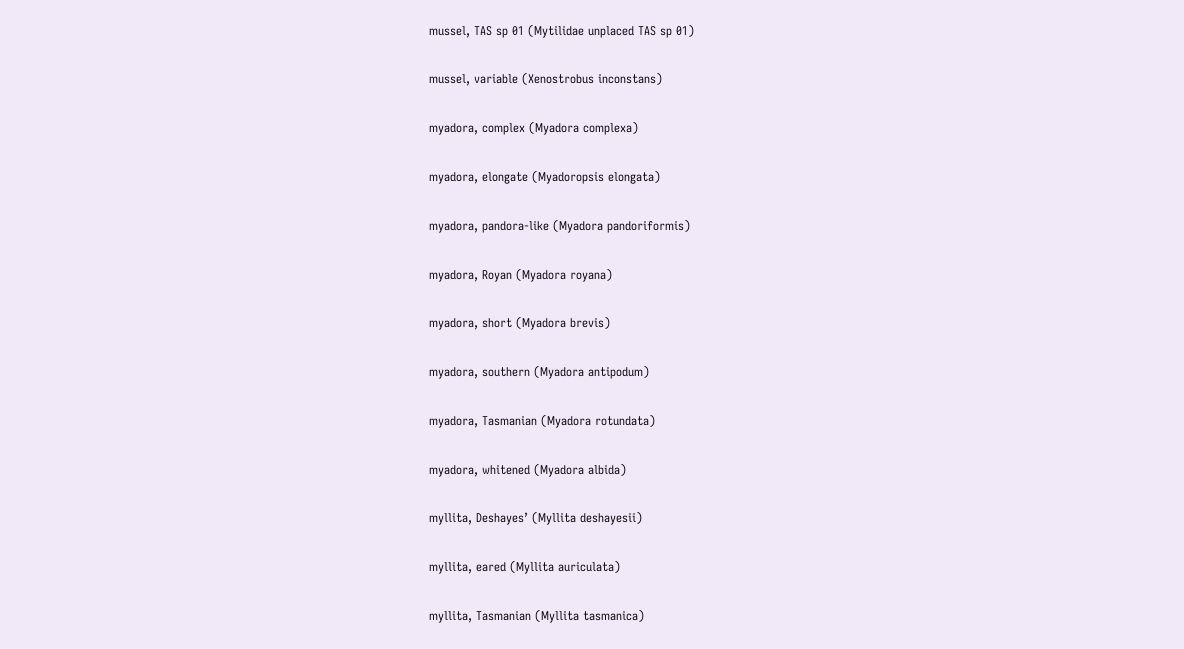mussel, TAS sp 01 (Mytilidae unplaced TAS sp 01)

mussel, variable (Xenostrobus inconstans)

myadora, complex (Myadora complexa)

myadora, elongate (Myadoropsis elongata)

myadora, pandora-like (Myadora pandoriformis)

myadora, Royan (Myadora royana)

myadora, short (Myadora brevis)

myadora, southern (Myadora antipodum)

myadora, Tasmanian (Myadora rotundata)

myadora, whitened (Myadora albida)

myllita, Deshayes’ (Myllita deshayesii)

myllita, eared (Myllita auriculata)

myllita, Tasmanian (Myllita tasmanica)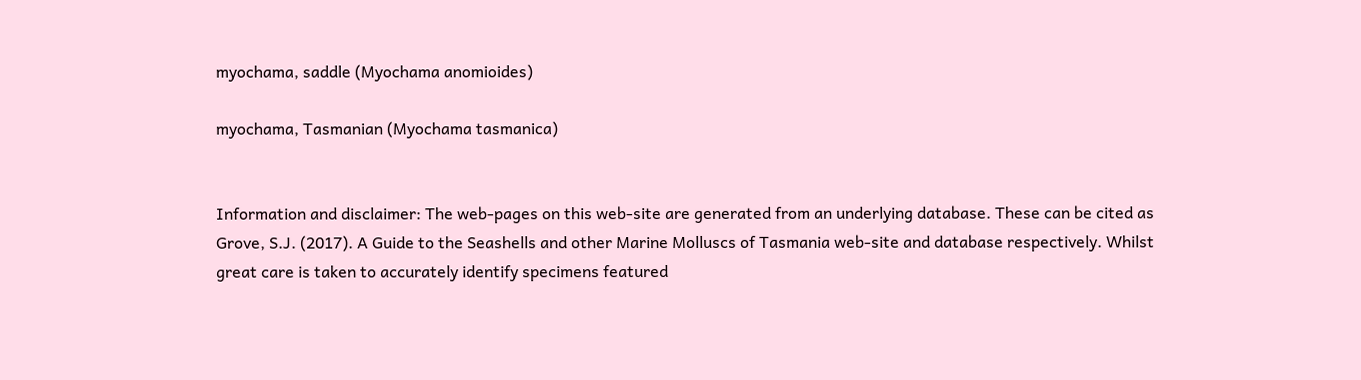myochama, saddle (Myochama anomioides)

myochama, Tasmanian (Myochama tasmanica)


Information and disclaimer: The web-pages on this web-site are generated from an underlying database. These can be cited as Grove, S.J. (2017). A Guide to the Seashells and other Marine Molluscs of Tasmania web-site and database respectively. Whilst great care is taken to accurately identify specimens featured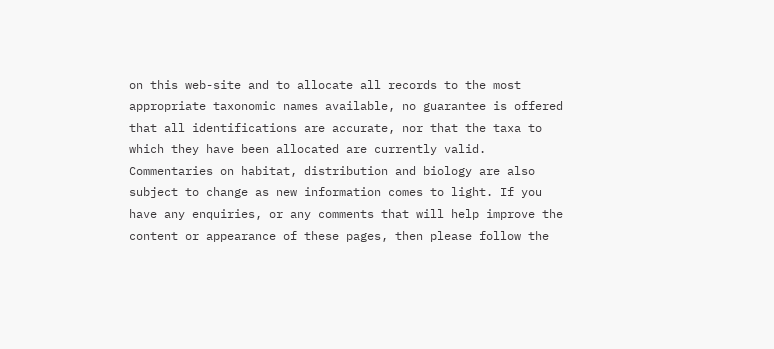on this web-site and to allocate all records to the most appropriate taxonomic names available, no guarantee is offered that all identifications are accurate, nor that the taxa to which they have been allocated are currently valid. Commentaries on habitat, distribution and biology are also subject to change as new information comes to light. If you have any enquiries, or any comments that will help improve the content or appearance of these pages, then please follow the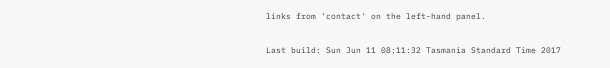links from 'contact' on the left-hand panel.

Last build: Sun Jun 11 08:11:32 Tasmania Standard Time 2017